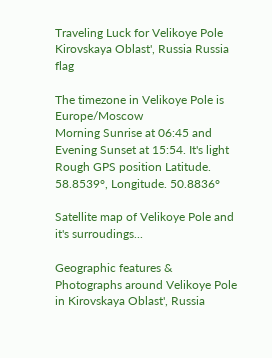Traveling Luck for Velikoye Pole Kirovskaya Oblast', Russia Russia flag

The timezone in Velikoye Pole is Europe/Moscow
Morning Sunrise at 06:45 and Evening Sunset at 15:54. It's light
Rough GPS position Latitude. 58.8539°, Longitude. 50.8836°

Satellite map of Velikoye Pole and it's surroudings...

Geographic features & Photographs around Velikoye Pole in Kirovskaya Oblast', Russia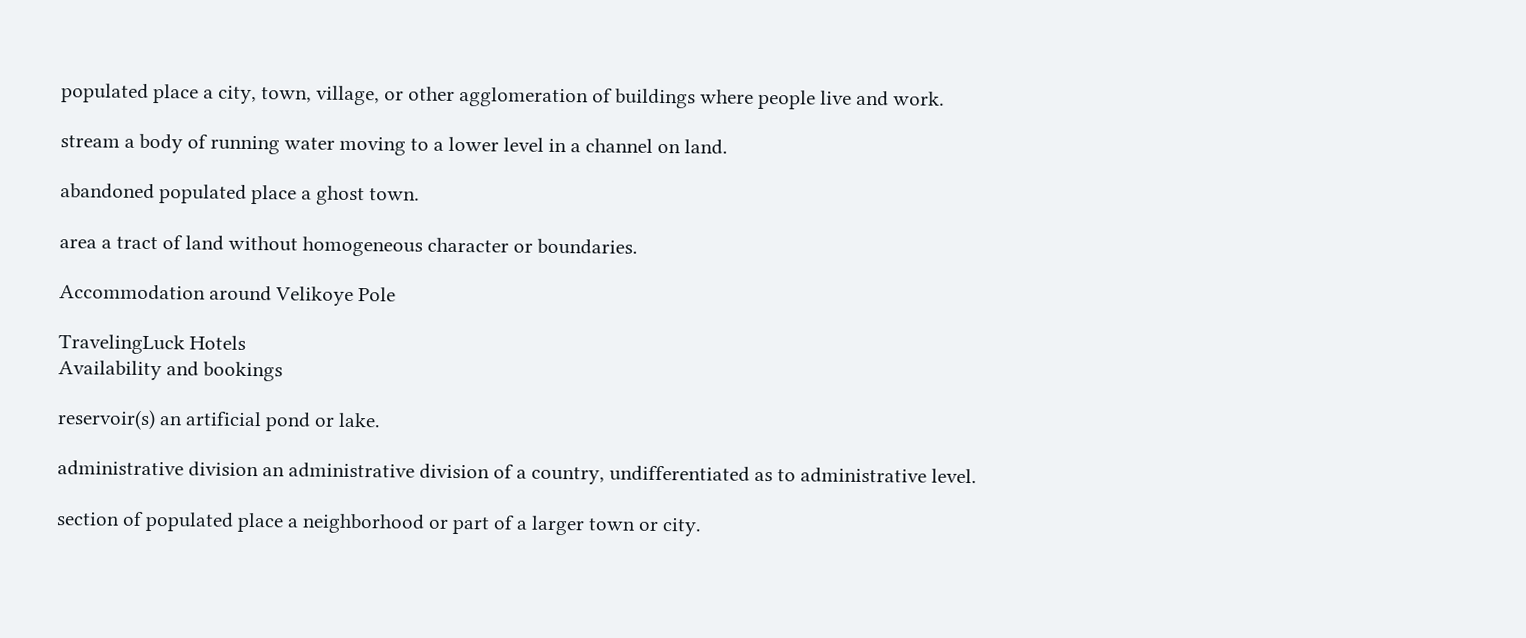populated place a city, town, village, or other agglomeration of buildings where people live and work.

stream a body of running water moving to a lower level in a channel on land.

abandoned populated place a ghost town.

area a tract of land without homogeneous character or boundaries.

Accommodation around Velikoye Pole

TravelingLuck Hotels
Availability and bookings

reservoir(s) an artificial pond or lake.

administrative division an administrative division of a country, undifferentiated as to administrative level.

section of populated place a neighborhood or part of a larger town or city.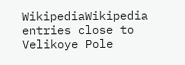WikipediaWikipedia entries close to Velikoye Pole